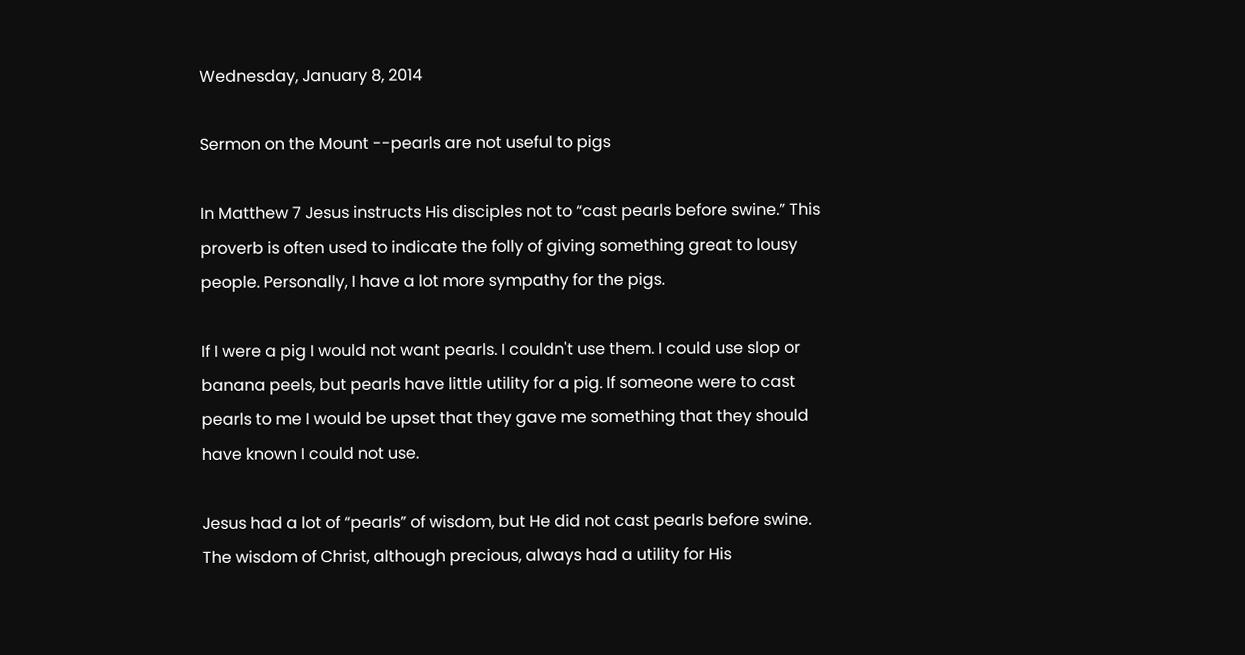Wednesday, January 8, 2014

Sermon on the Mount --pearls are not useful to pigs

In Matthew 7 Jesus instructs His disciples not to “cast pearls before swine.” This proverb is often used to indicate the folly of giving something great to lousy people. Personally, I have a lot more sympathy for the pigs.

If I were a pig I would not want pearls. I couldn't use them. I could use slop or banana peels, but pearls have little utility for a pig. If someone were to cast pearls to me I would be upset that they gave me something that they should have known I could not use.

Jesus had a lot of “pearls” of wisdom, but He did not cast pearls before swine. The wisdom of Christ, although precious, always had a utility for His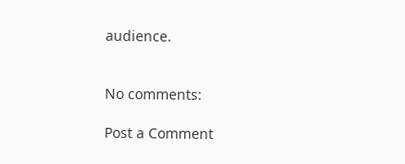audience.


No comments:

Post a Comment